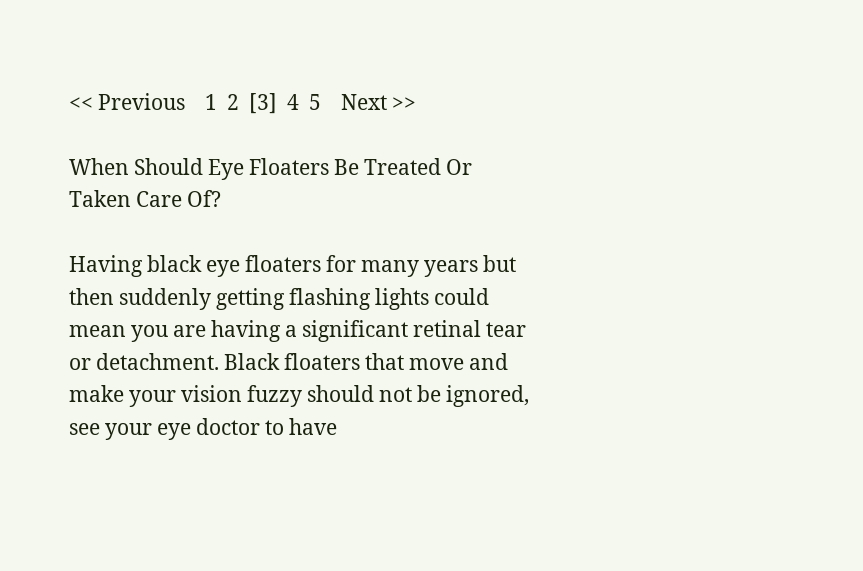<< Previous    1  2  [3]  4  5    Next >>

When Should Eye Floaters Be Treated Or Taken Care Of?

Having black eye floaters for many years but then suddenly getting flashing lights could mean you are having a significant retinal tear or detachment. Black floaters that move and make your vision fuzzy should not be ignored, see your eye doctor to have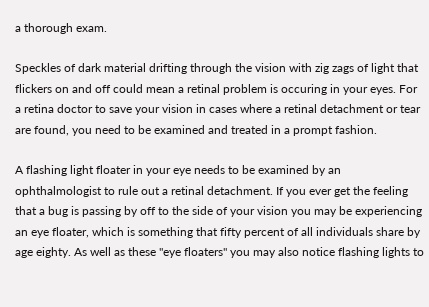a thorough exam.

Speckles of dark material drifting through the vision with zig zags of light that flickers on and off could mean a retinal problem is occuring in your eyes. For a retina doctor to save your vision in cases where a retinal detachment or tear are found, you need to be examined and treated in a prompt fashion.

A flashing light floater in your eye needs to be examined by an ophthalmologist to rule out a retinal detachment. If you ever get the feeling that a bug is passing by off to the side of your vision you may be experiencing an eye floater, which is something that fifty percent of all individuals share by age eighty. As well as these "eye floaters" you may also notice flashing lights to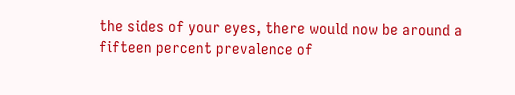the sides of your eyes, there would now be around a fifteen percent prevalence of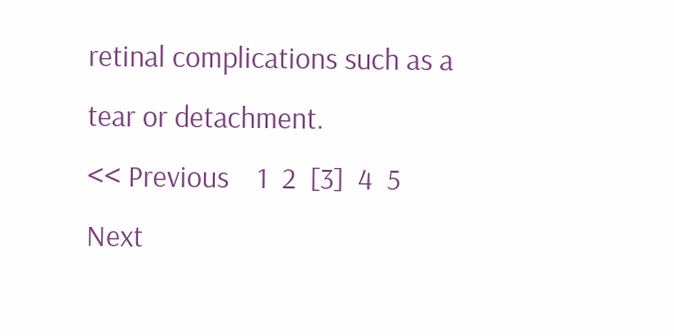retinal complications such as a tear or detachment.
<< Previous    1  2  [3]  4  5    Next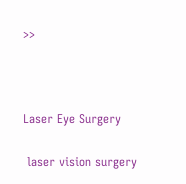>>



Laser Eye Surgery

 laser vision surgery